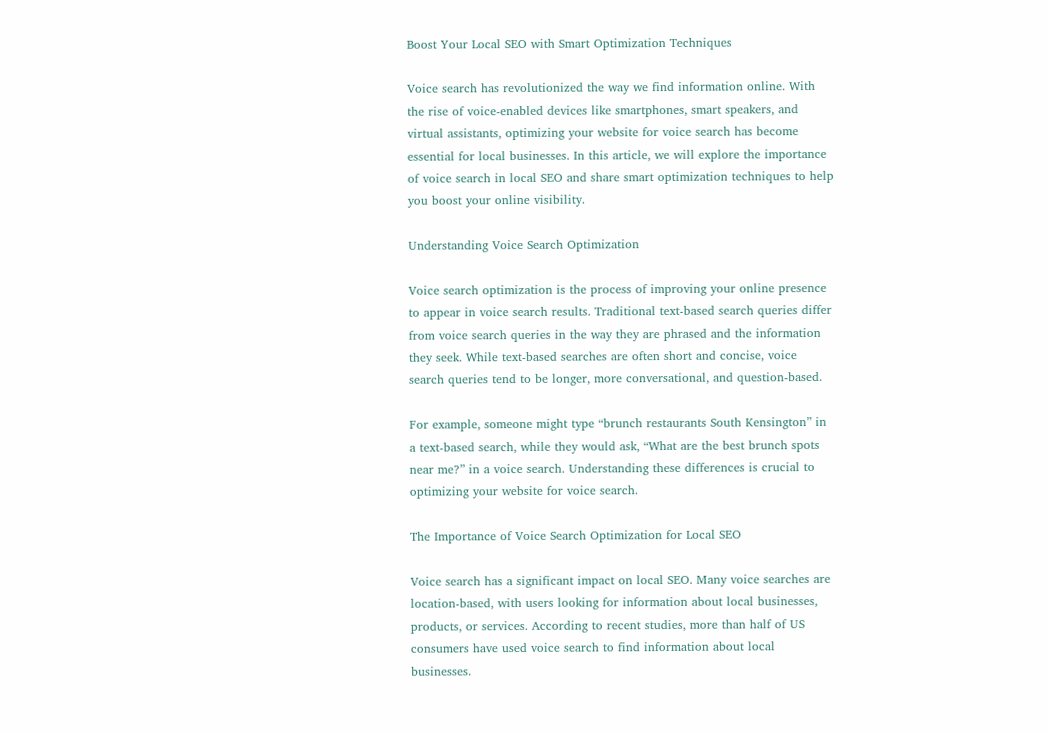Boost Your Local SEO with Smart Optimization Techniques

Voice search has revolutionized the way we find information online. With the rise of voice-enabled devices like smartphones, smart speakers, and virtual assistants, optimizing your website for voice search has become essential for local businesses. In this article, we will explore the importance of voice search in local SEO and share smart optimization techniques to help you boost your online visibility.

Understanding Voice Search Optimization

Voice search optimization is the process of improving your online presence to appear in voice search results. Traditional text-based search queries differ from voice search queries in the way they are phrased and the information they seek. While text-based searches are often short and concise, voice search queries tend to be longer, more conversational, and question-based.

For example, someone might type “brunch restaurants South Kensington” in a text-based search, while they would ask, “What are the best brunch spots near me?” in a voice search. Understanding these differences is crucial to optimizing your website for voice search.

The Importance of Voice Search Optimization for Local SEO

Voice search has a significant impact on local SEO. Many voice searches are location-based, with users looking for information about local businesses, products, or services. According to recent studies, more than half of US consumers have used voice search to find information about local businesses.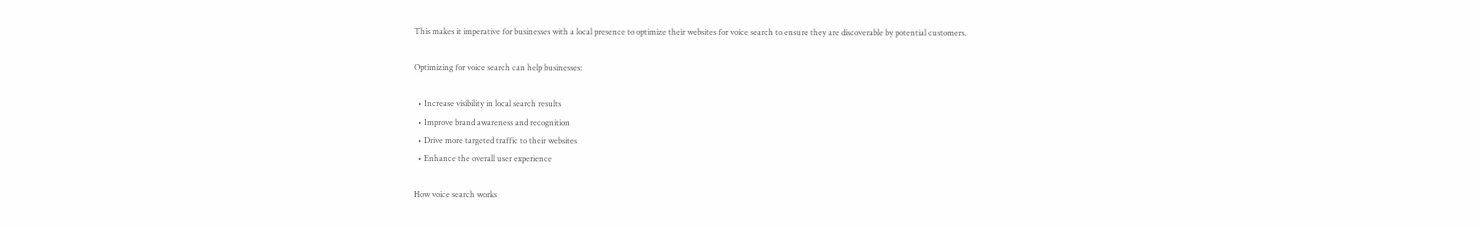This makes it imperative for businesses with a local presence to optimize their websites for voice search to ensure they are discoverable by potential customers.

Optimizing for voice search can help businesses:

  • Increase visibility in local search results
  • Improve brand awareness and recognition
  • Drive more targeted traffic to their websites
  • Enhance the overall user experience

How voice search works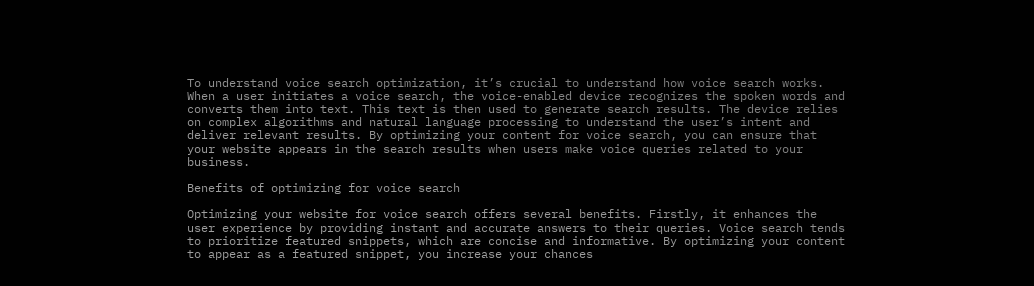To understand voice search optimization, it’s crucial to understand how voice search works. When a user initiates a voice search, the voice-enabled device recognizes the spoken words and converts them into text. This text is then used to generate search results. The device relies on complex algorithms and natural language processing to understand the user’s intent and deliver relevant results. By optimizing your content for voice search, you can ensure that your website appears in the search results when users make voice queries related to your business.

Benefits of optimizing for voice search

Optimizing your website for voice search offers several benefits. Firstly, it enhances the user experience by providing instant and accurate answers to their queries. Voice search tends to prioritize featured snippets, which are concise and informative. By optimizing your content to appear as a featured snippet, you increase your chances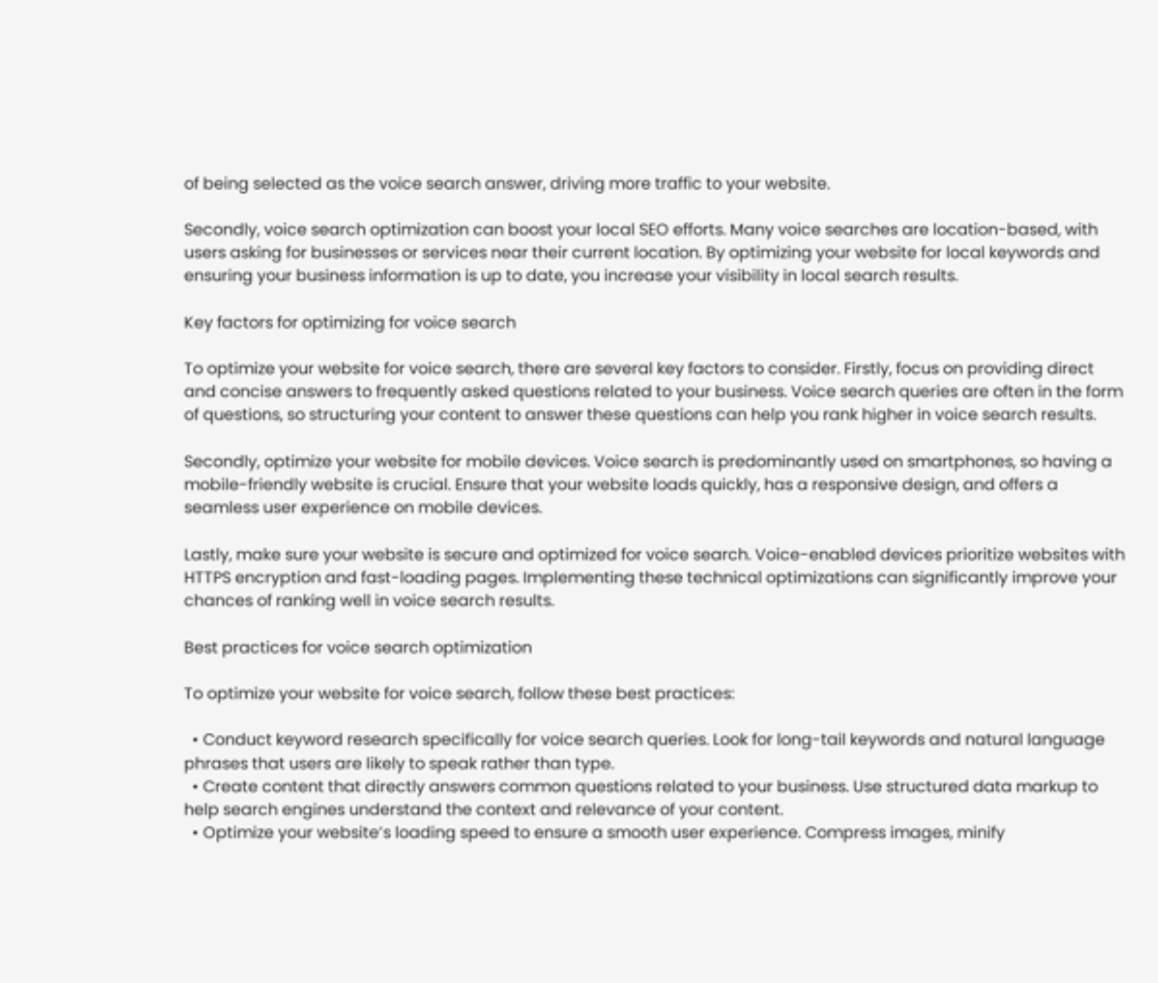of being selected as the voice search answer, driving more traffic to your website.

Secondly, voice search optimization can boost your local SEO efforts. Many voice searches are location-based, with users asking for businesses or services near their current location. By optimizing your website for local keywords and ensuring your business information is up to date, you increase your visibility in local search results.

Key factors for optimizing for voice search

To optimize your website for voice search, there are several key factors to consider. Firstly, focus on providing direct and concise answers to frequently asked questions related to your business. Voice search queries are often in the form of questions, so structuring your content to answer these questions can help you rank higher in voice search results.

Secondly, optimize your website for mobile devices. Voice search is predominantly used on smartphones, so having a mobile-friendly website is crucial. Ensure that your website loads quickly, has a responsive design, and offers a seamless user experience on mobile devices.

Lastly, make sure your website is secure and optimized for voice search. Voice-enabled devices prioritize websites with HTTPS encryption and fast-loading pages. Implementing these technical optimizations can significantly improve your chances of ranking well in voice search results.

Best practices for voice search optimization

To optimize your website for voice search, follow these best practices:

  • Conduct keyword research specifically for voice search queries. Look for long-tail keywords and natural language phrases that users are likely to speak rather than type.
  • Create content that directly answers common questions related to your business. Use structured data markup to help search engines understand the context and relevance of your content.
  • Optimize your website’s loading speed to ensure a smooth user experience. Compress images, minify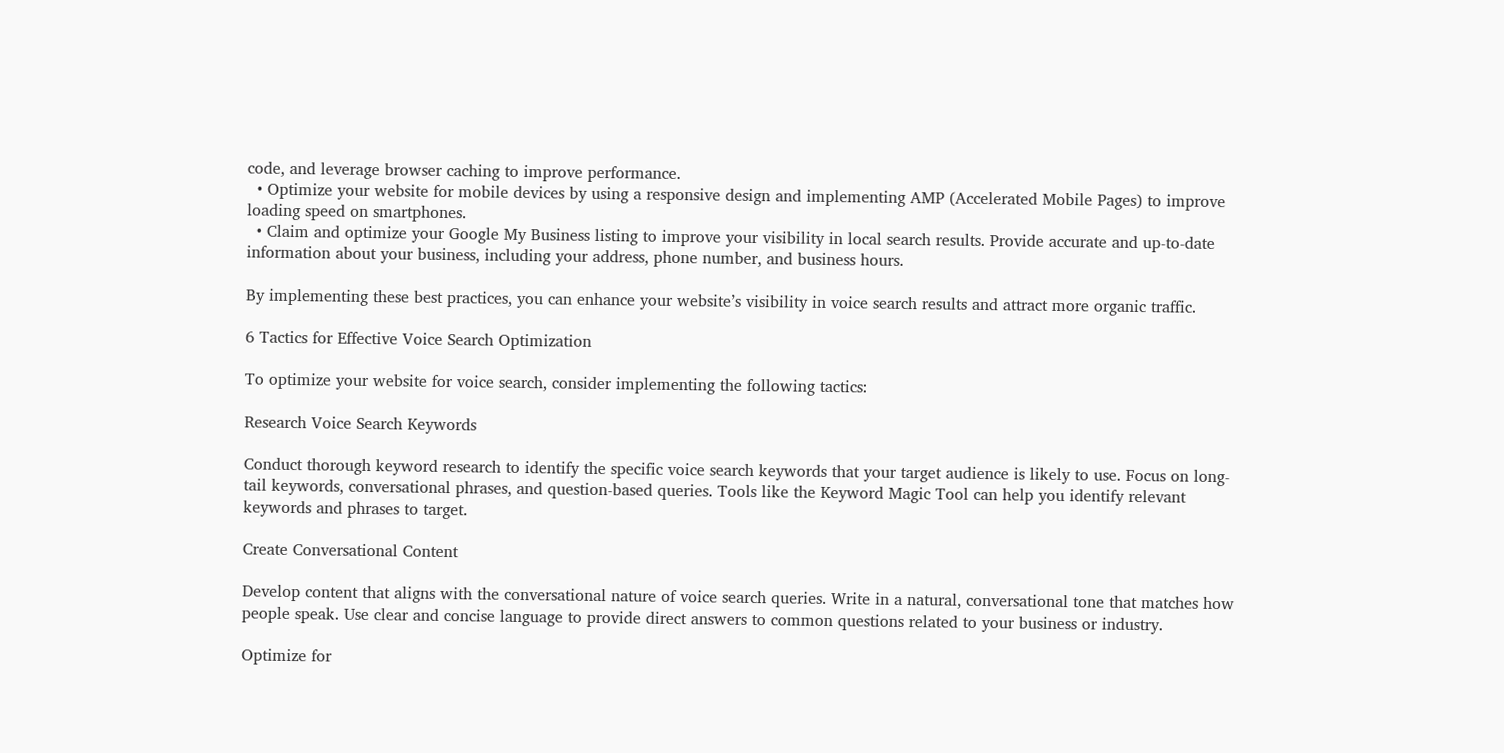code, and leverage browser caching to improve performance.
  • Optimize your website for mobile devices by using a responsive design and implementing AMP (Accelerated Mobile Pages) to improve loading speed on smartphones.
  • Claim and optimize your Google My Business listing to improve your visibility in local search results. Provide accurate and up-to-date information about your business, including your address, phone number, and business hours.

By implementing these best practices, you can enhance your website’s visibility in voice search results and attract more organic traffic.

6 Tactics for Effective Voice Search Optimization

To optimize your website for voice search, consider implementing the following tactics:

Research Voice Search Keywords

Conduct thorough keyword research to identify the specific voice search keywords that your target audience is likely to use. Focus on long-tail keywords, conversational phrases, and question-based queries. Tools like the Keyword Magic Tool can help you identify relevant keywords and phrases to target.

Create Conversational Content

Develop content that aligns with the conversational nature of voice search queries. Write in a natural, conversational tone that matches how people speak. Use clear and concise language to provide direct answers to common questions related to your business or industry.

Optimize for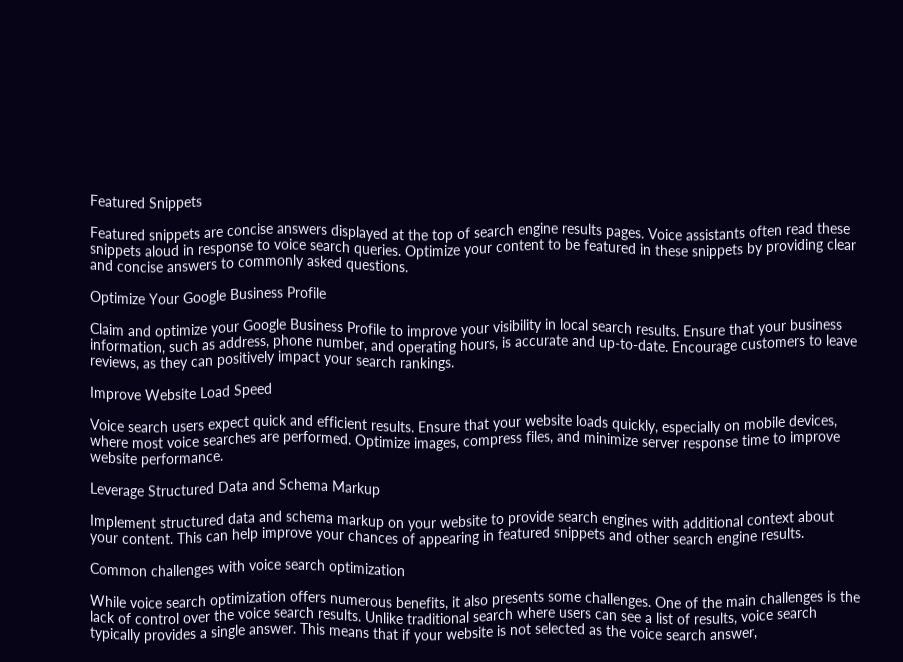Featured Snippets

Featured snippets are concise answers displayed at the top of search engine results pages. Voice assistants often read these snippets aloud in response to voice search queries. Optimize your content to be featured in these snippets by providing clear and concise answers to commonly asked questions.

Optimize Your Google Business Profile

Claim and optimize your Google Business Profile to improve your visibility in local search results. Ensure that your business information, such as address, phone number, and operating hours, is accurate and up-to-date. Encourage customers to leave reviews, as they can positively impact your search rankings.

Improve Website Load Speed

Voice search users expect quick and efficient results. Ensure that your website loads quickly, especially on mobile devices, where most voice searches are performed. Optimize images, compress files, and minimize server response time to improve website performance.

Leverage Structured Data and Schema Markup

Implement structured data and schema markup on your website to provide search engines with additional context about your content. This can help improve your chances of appearing in featured snippets and other search engine results.

Common challenges with voice search optimization

While voice search optimization offers numerous benefits, it also presents some challenges. One of the main challenges is the lack of control over the voice search results. Unlike traditional search where users can see a list of results, voice search typically provides a single answer. This means that if your website is not selected as the voice search answer,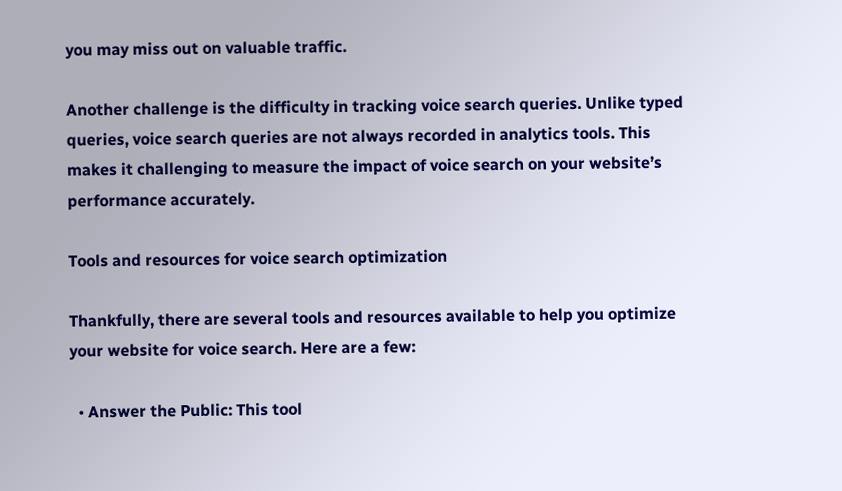you may miss out on valuable traffic.

Another challenge is the difficulty in tracking voice search queries. Unlike typed queries, voice search queries are not always recorded in analytics tools. This makes it challenging to measure the impact of voice search on your website’s performance accurately.

Tools and resources for voice search optimization

Thankfully, there are several tools and resources available to help you optimize your website for voice search. Here are a few:

  • Answer the Public: This tool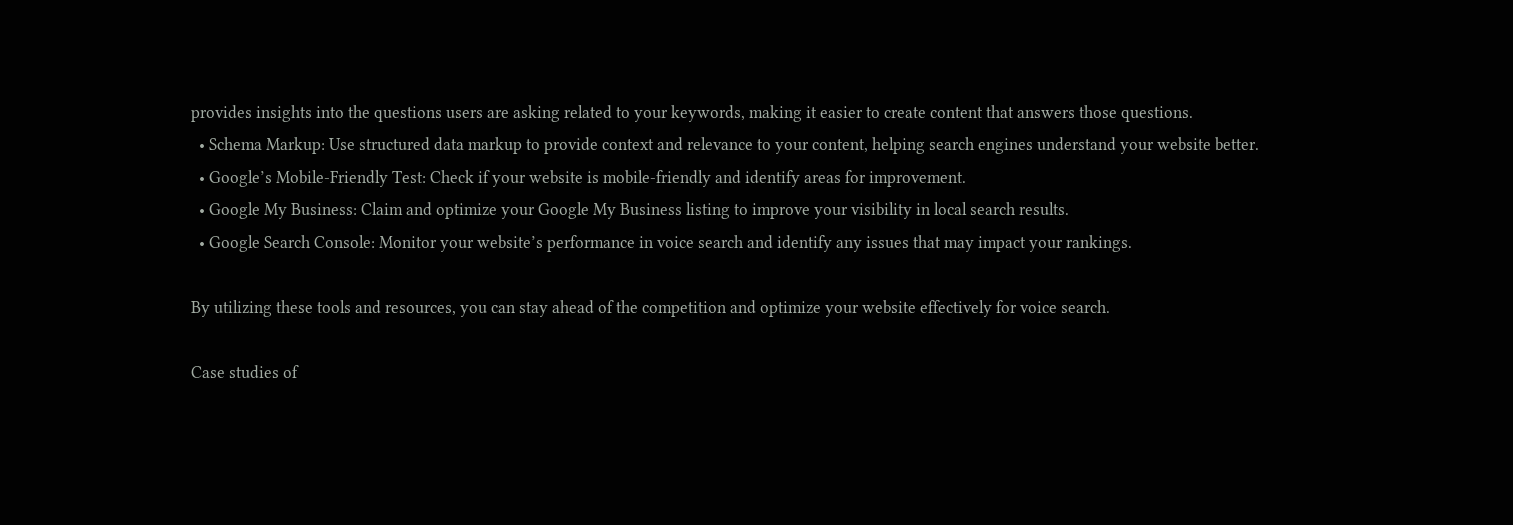provides insights into the questions users are asking related to your keywords, making it easier to create content that answers those questions.
  • Schema Markup: Use structured data markup to provide context and relevance to your content, helping search engines understand your website better.
  • Google’s Mobile-Friendly Test: Check if your website is mobile-friendly and identify areas for improvement.
  • Google My Business: Claim and optimize your Google My Business listing to improve your visibility in local search results.
  • Google Search Console: Monitor your website’s performance in voice search and identify any issues that may impact your rankings.

By utilizing these tools and resources, you can stay ahead of the competition and optimize your website effectively for voice search.

Case studies of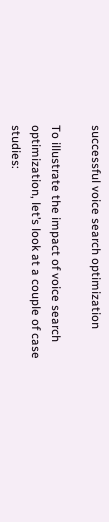successful voice search optimization

To illustrate the impact of voice search optimization, let’s look at a couple of case studies: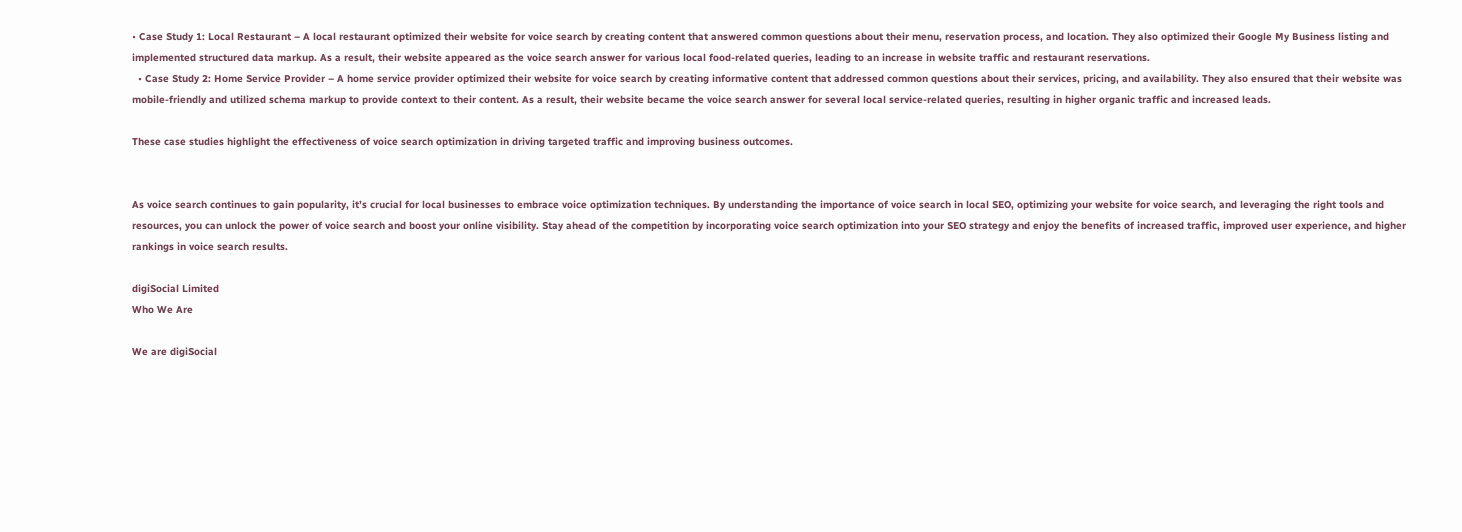• Case Study 1: Local Restaurant – A local restaurant optimized their website for voice search by creating content that answered common questions about their menu, reservation process, and location. They also optimized their Google My Business listing and implemented structured data markup. As a result, their website appeared as the voice search answer for various local food-related queries, leading to an increase in website traffic and restaurant reservations.
  • Case Study 2: Home Service Provider – A home service provider optimized their website for voice search by creating informative content that addressed common questions about their services, pricing, and availability. They also ensured that their website was mobile-friendly and utilized schema markup to provide context to their content. As a result, their website became the voice search answer for several local service-related queries, resulting in higher organic traffic and increased leads.

These case studies highlight the effectiveness of voice search optimization in driving targeted traffic and improving business outcomes.


As voice search continues to gain popularity, it’s crucial for local businesses to embrace voice optimization techniques. By understanding the importance of voice search in local SEO, optimizing your website for voice search, and leveraging the right tools and resources, you can unlock the power of voice search and boost your online visibility. Stay ahead of the competition by incorporating voice search optimization into your SEO strategy and enjoy the benefits of increased traffic, improved user experience, and higher rankings in voice search results.

digiSocial Limited
Who We Are

We are digiSocial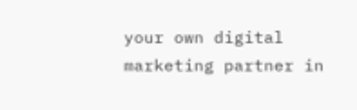your own digital marketing partner in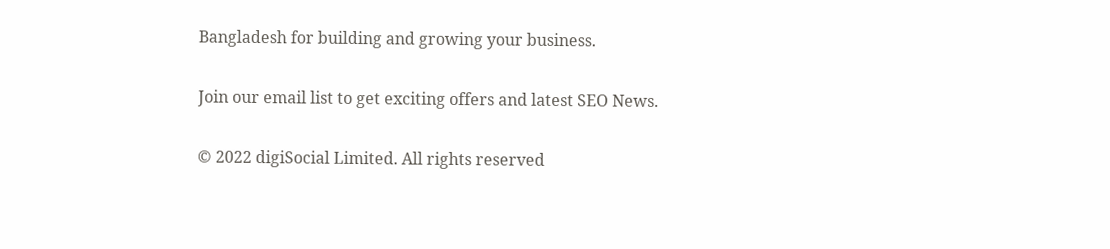Bangladesh for building and growing your business.

Join our email list to get exciting offers and latest SEO News.

© 2022 digiSocial Limited. All rights reserved